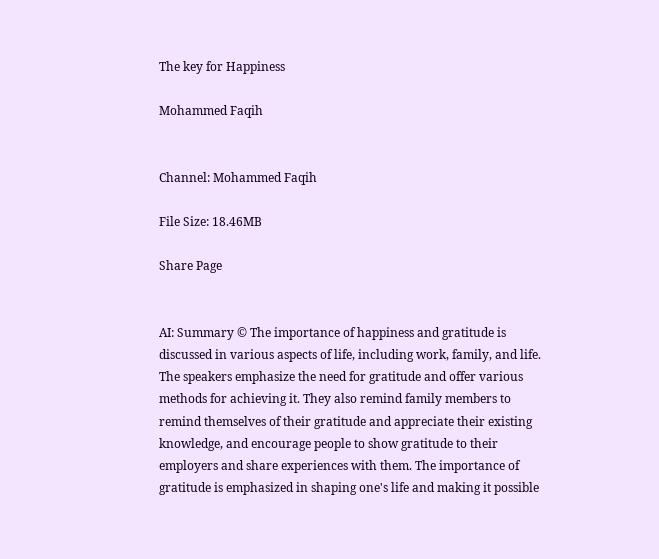The key for Happiness

Mohammed Faqih


Channel: Mohammed Faqih

File Size: 18.46MB

Share Page


AI: Summary © The importance of happiness and gratitude is discussed in various aspects of life, including work, family, and life. The speakers emphasize the need for gratitude and offer various methods for achieving it. They also remind family members to remind themselves of their gratitude and appreciate their existing knowledge, and encourage people to show gratitude to their employers and share experiences with them. The importance of gratitude is emphasized in shaping one's life and making it possible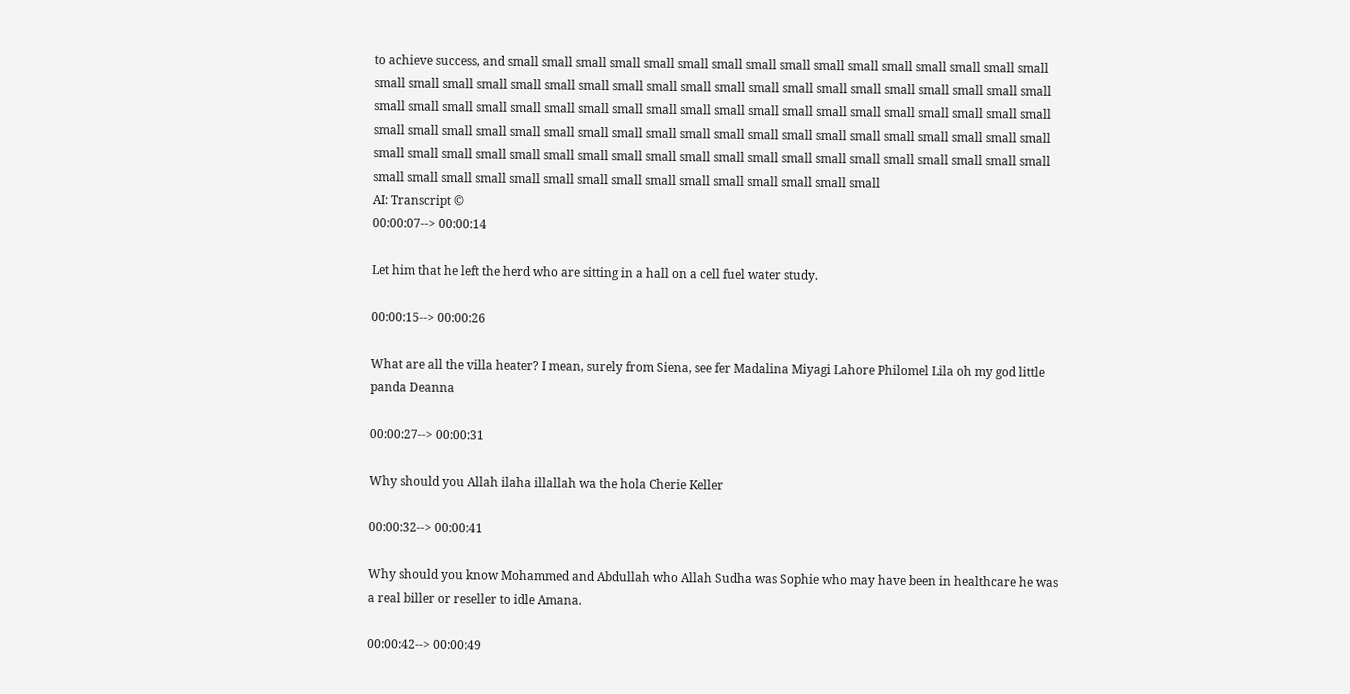to achieve success, and small small small small small small small small small small small small small small small small small small small small small small small small small small small small small small small small small small small small small small small small small small small small small small small small small small small small small small small small small small small small small small small small small small small small small small small small small small small small small small small small small small small small small small small small small small small small small small small small small small small small small small small small small small small small small small small
AI: Transcript ©
00:00:07--> 00:00:14

Let him that he left the herd who are sitting in a hall on a cell fuel water study.

00:00:15--> 00:00:26

What are all the villa heater? I mean, surely from Siena, see fer Madalina Miyagi Lahore Philomel Lila oh my god little panda Deanna

00:00:27--> 00:00:31

Why should you Allah ilaha illallah wa the hola Cherie Keller

00:00:32--> 00:00:41

Why should you know Mohammed and Abdullah who Allah Sudha was Sophie who may have been in healthcare he was a real biller or reseller to idle Amana.

00:00:42--> 00:00:49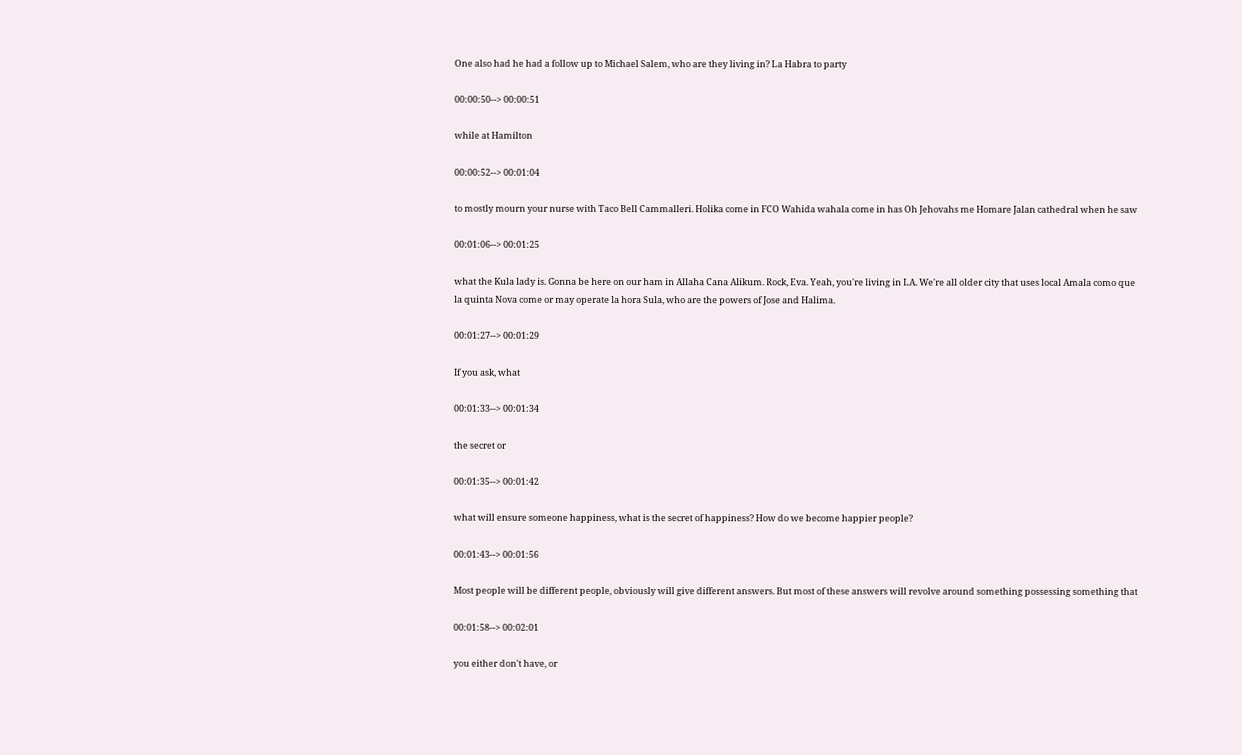One also had he had a follow up to Michael Salem, who are they living in? La Habra to party

00:00:50--> 00:00:51

while at Hamilton

00:00:52--> 00:01:04

to mostly mourn your nurse with Taco Bell Cammalleri. Holika come in FCO Wahida wahala come in has Oh Jehovahs me Homare Jalan cathedral when he saw

00:01:06--> 00:01:25

what the Kula lady is. Gonna be here on our ham in Allaha Cana Alikum. Rock, Eva. Yeah, you're living in LA. We're all older city that uses local Amala como que la quinta Nova come or may operate la hora Sula, who are the powers of Jose and Halima.

00:01:27--> 00:01:29

If you ask, what

00:01:33--> 00:01:34

the secret or

00:01:35--> 00:01:42

what will ensure someone happiness, what is the secret of happiness? How do we become happier people?

00:01:43--> 00:01:56

Most people will be different people, obviously will give different answers. But most of these answers will revolve around something possessing something that

00:01:58--> 00:02:01

you either don't have, or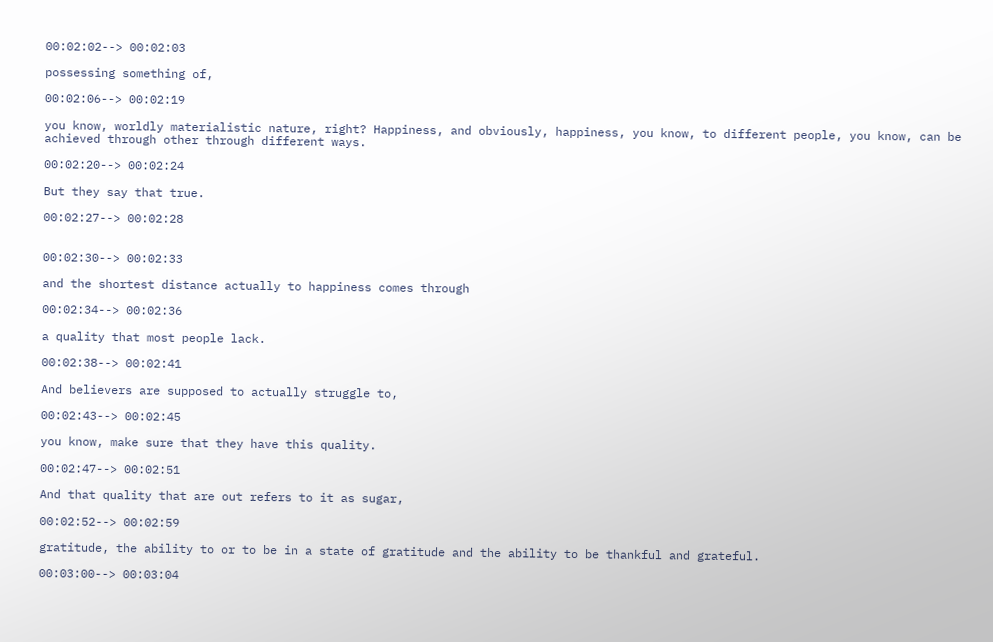00:02:02--> 00:02:03

possessing something of,

00:02:06--> 00:02:19

you know, worldly materialistic nature, right? Happiness, and obviously, happiness, you know, to different people, you know, can be achieved through other through different ways.

00:02:20--> 00:02:24

But they say that true.

00:02:27--> 00:02:28


00:02:30--> 00:02:33

and the shortest distance actually to happiness comes through

00:02:34--> 00:02:36

a quality that most people lack.

00:02:38--> 00:02:41

And believers are supposed to actually struggle to,

00:02:43--> 00:02:45

you know, make sure that they have this quality.

00:02:47--> 00:02:51

And that quality that are out refers to it as sugar,

00:02:52--> 00:02:59

gratitude, the ability to or to be in a state of gratitude and the ability to be thankful and grateful.

00:03:00--> 00:03:04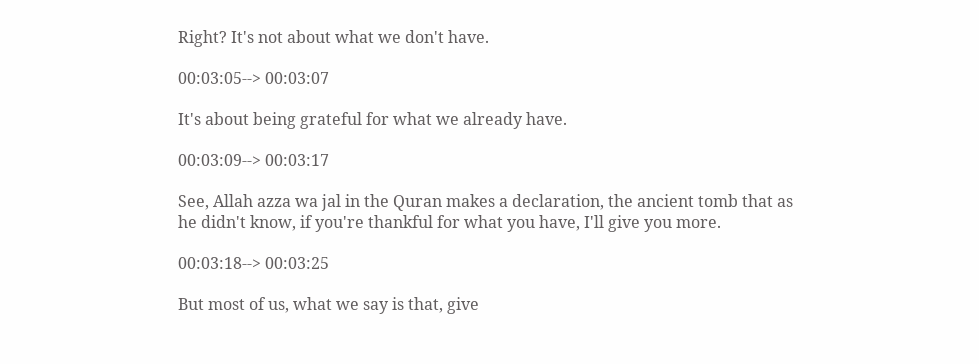Right? It's not about what we don't have.

00:03:05--> 00:03:07

It's about being grateful for what we already have.

00:03:09--> 00:03:17

See, Allah azza wa jal in the Quran makes a declaration, the ancient tomb that as he didn't know, if you're thankful for what you have, I'll give you more.

00:03:18--> 00:03:25

But most of us, what we say is that, give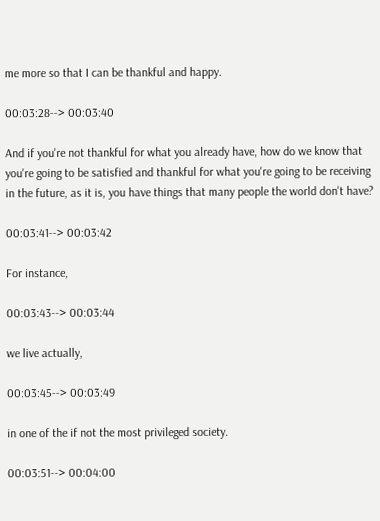me more so that I can be thankful and happy.

00:03:28--> 00:03:40

And if you're not thankful for what you already have, how do we know that you're going to be satisfied and thankful for what you're going to be receiving in the future, as it is, you have things that many people the world don't have?

00:03:41--> 00:03:42

For instance,

00:03:43--> 00:03:44

we live actually,

00:03:45--> 00:03:49

in one of the if not the most privileged society.

00:03:51--> 00:04:00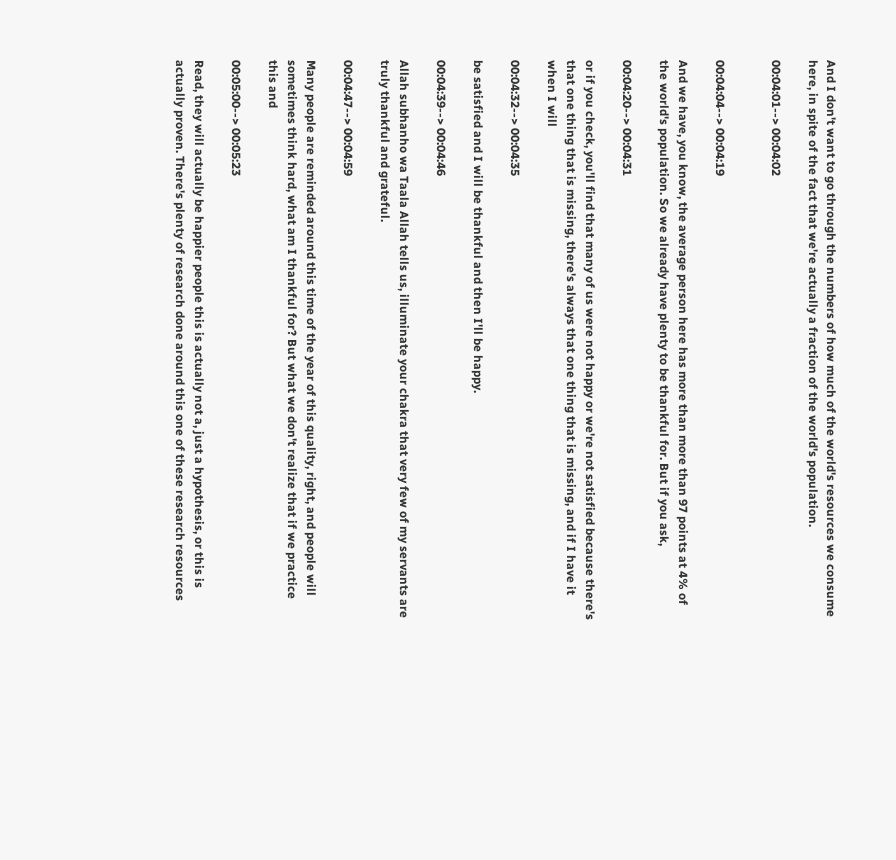And I don't want to go through the numbers of how much of the world's resources we consume here, in spite of the fact that we're actually a fraction of the world's population.

00:04:01--> 00:04:02


00:04:04--> 00:04:19

And we have, you know, the average person here has more than more than 97 points at 4% of the world's population. So we already have plenty to be thankful for. But if you ask,

00:04:20--> 00:04:31

or if you check, you'll find that many of us were not happy or we're not satisfied because there's that one thing that is missing, there's always that one thing that is missing, and if I have it when I will

00:04:32--> 00:04:35

be satisfied and I will be thankful and then I'll be happy.

00:04:39--> 00:04:46

Allah subhanho wa Taala Allah tells us, illuminate your chakra that very few of my servants are truly thankful and grateful.

00:04:47--> 00:04:59

Many people are reminded around this time of the year of this quality, right, and people will sometimes think hard, what am I thankful for? But what we don't realize that if we practice this and

00:05:00--> 00:05:23

Read, they will actually be happier people this is actually not a, just a hypothesis, or this is actually proven. There's plenty of research done around this one of these research resources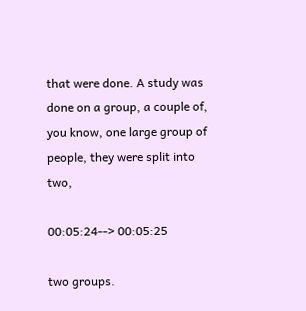that were done. A study was done on a group, a couple of, you know, one large group of people, they were split into two,

00:05:24--> 00:05:25

two groups.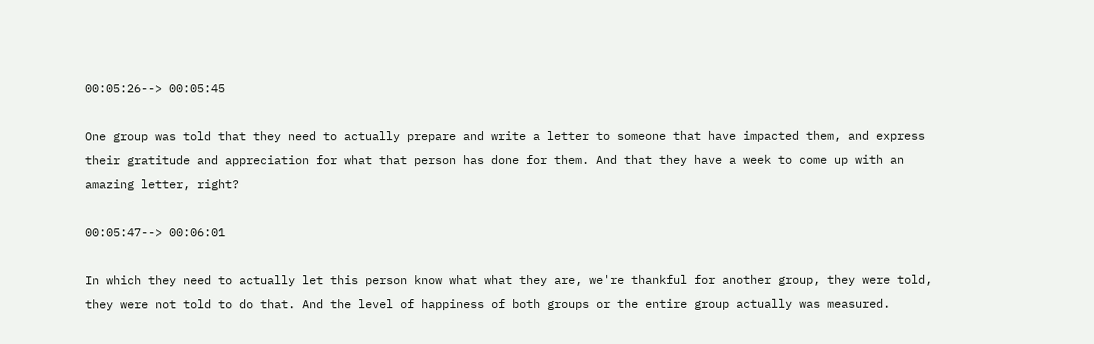00:05:26--> 00:05:45

One group was told that they need to actually prepare and write a letter to someone that have impacted them, and express their gratitude and appreciation for what that person has done for them. And that they have a week to come up with an amazing letter, right?

00:05:47--> 00:06:01

In which they need to actually let this person know what what they are, we're thankful for another group, they were told, they were not told to do that. And the level of happiness of both groups or the entire group actually was measured.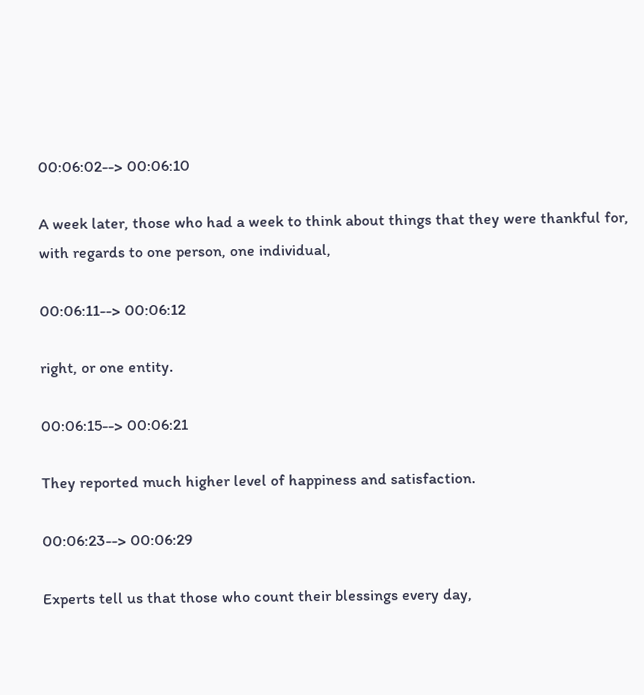00:06:02--> 00:06:10

A week later, those who had a week to think about things that they were thankful for, with regards to one person, one individual,

00:06:11--> 00:06:12

right, or one entity.

00:06:15--> 00:06:21

They reported much higher level of happiness and satisfaction.

00:06:23--> 00:06:29

Experts tell us that those who count their blessings every day,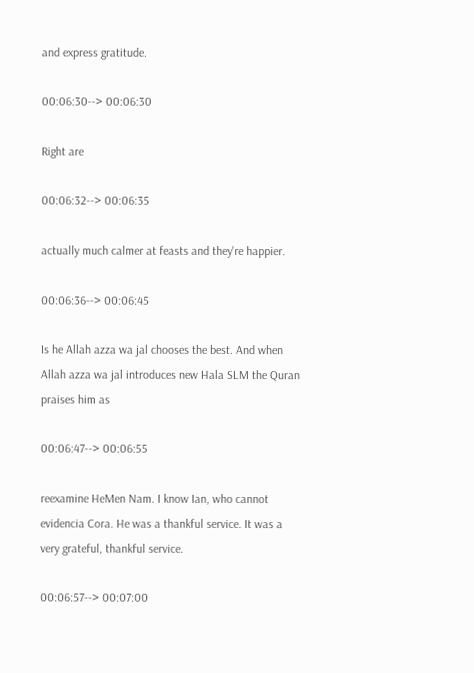and express gratitude.

00:06:30--> 00:06:30

Right are

00:06:32--> 00:06:35

actually much calmer at feasts and they're happier.

00:06:36--> 00:06:45

Is he Allah azza wa jal chooses the best. And when Allah azza wa jal introduces new Hala SLM the Quran praises him as

00:06:47--> 00:06:55

reexamine HeMen Nam. I know Ian, who cannot evidencia Cora. He was a thankful service. It was a very grateful, thankful service.

00:06:57--> 00:07:00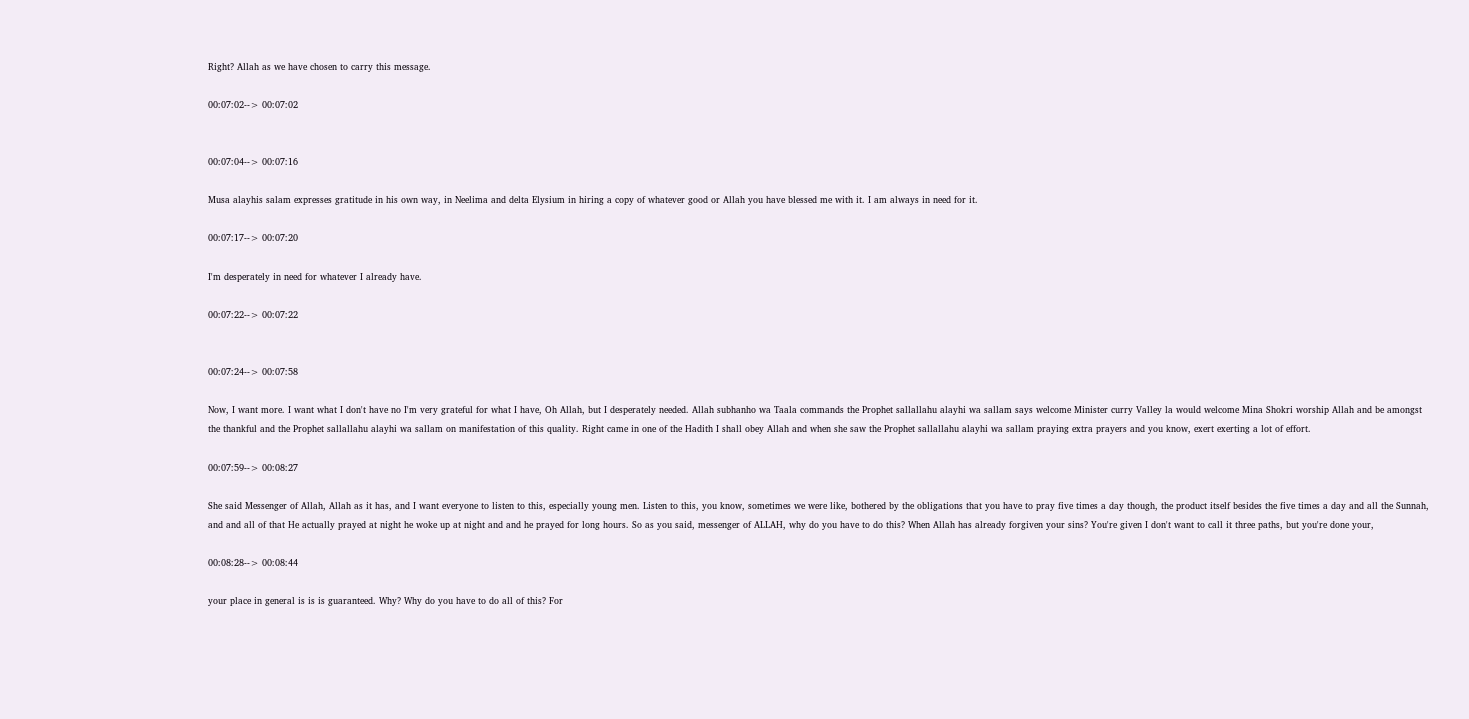Right? Allah as we have chosen to carry this message.

00:07:02--> 00:07:02


00:07:04--> 00:07:16

Musa alayhis salam expresses gratitude in his own way, in Neelima and delta Elysium in hiring a copy of whatever good or Allah you have blessed me with it. I am always in need for it.

00:07:17--> 00:07:20

I'm desperately in need for whatever I already have.

00:07:22--> 00:07:22


00:07:24--> 00:07:58

Now, I want more. I want what I don't have no I'm very grateful for what I have, Oh Allah, but I desperately needed. Allah subhanho wa Taala commands the Prophet sallallahu alayhi wa sallam says welcome Minister curry Valley la would welcome Mina Shokri worship Allah and be amongst the thankful and the Prophet sallallahu alayhi wa sallam on manifestation of this quality. Right came in one of the Hadith I shall obey Allah and when she saw the Prophet sallallahu alayhi wa sallam praying extra prayers and you know, exert exerting a lot of effort.

00:07:59--> 00:08:27

She said Messenger of Allah, Allah as it has, and I want everyone to listen to this, especially young men. Listen to this, you know, sometimes we were like, bothered by the obligations that you have to pray five times a day though, the product itself besides the five times a day and all the Sunnah, and and all of that He actually prayed at night he woke up at night and and he prayed for long hours. So as you said, messenger of ALLAH, why do you have to do this? When Allah has already forgiven your sins? You're given I don't want to call it three paths, but you're done your,

00:08:28--> 00:08:44

your place in general is is is guaranteed. Why? Why do you have to do all of this? For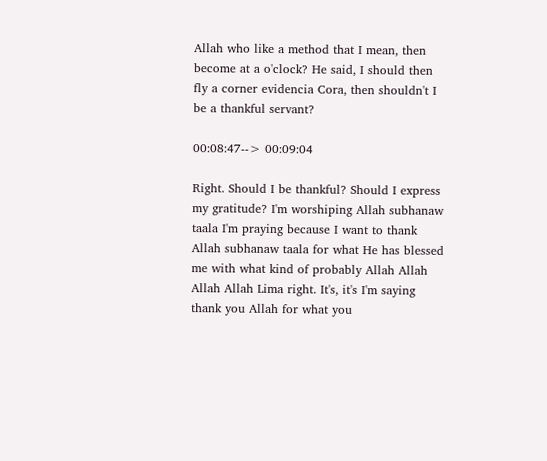Allah who like a method that I mean, then become at a o'clock? He said, I should then fly a corner evidencia Cora, then shouldn't I be a thankful servant?

00:08:47--> 00:09:04

Right. Should I be thankful? Should I express my gratitude? I'm worshiping Allah subhanaw taala I'm praying because I want to thank Allah subhanaw taala for what He has blessed me with what kind of probably Allah Allah Allah Allah Lima right. It's, it's I'm saying thank you Allah for what you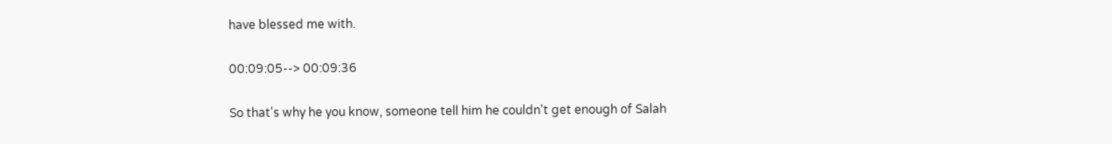have blessed me with.

00:09:05--> 00:09:36

So that's why he you know, someone tell him he couldn't get enough of Salah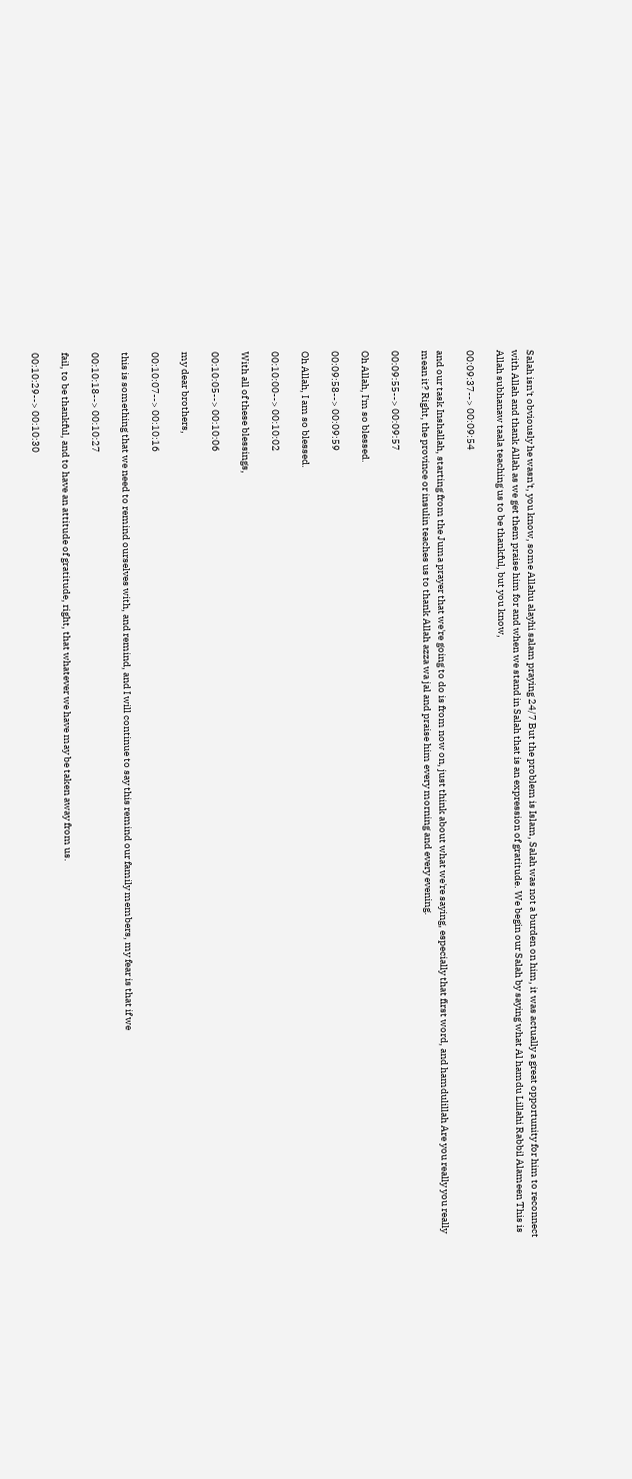Salah isn't obviously he wasn't, you know, some Allahu alayhi salam praying 24/7 But the problem is Islam, Salah was not a burden on him, it was actually a great opportunity for him to reconnect with Allah and thank Allah as we get them praise him for and when we stand in Salah that is an expression of gratitude. We begin our Salah by saying what Al hamdu Lillahi Rabbil Alameen This is Allah subhanaw taala teaching us to be thankful, but you know,

00:09:37--> 00:09:54

and our task Inshallah, starting from the Juma prayer that we're going to do is from now on, just think about what we're saying, especially that first word, and hamdulillah Are you really you really mean it? Right, the province or insulin teaches us to thank Allah azza wa jal and praise him every morning and every evening.

00:09:55--> 00:09:57

Oh Allah, I'm so blessed.

00:09:58--> 00:09:59

Oh Allah, I am so blessed.

00:10:00--> 00:10:02

With all of these blessings,

00:10:05--> 00:10:06

my dear brothers,

00:10:07--> 00:10:16

this is something that we need to remind ourselves with, and remind, and I will continue to say this remind our family members, my fear is that if we

00:10:18--> 00:10:27

fail, to be thankful, and to have an attitude of gratitude, right, that whatever we have may be taken away from us.

00:10:29--> 00:10:30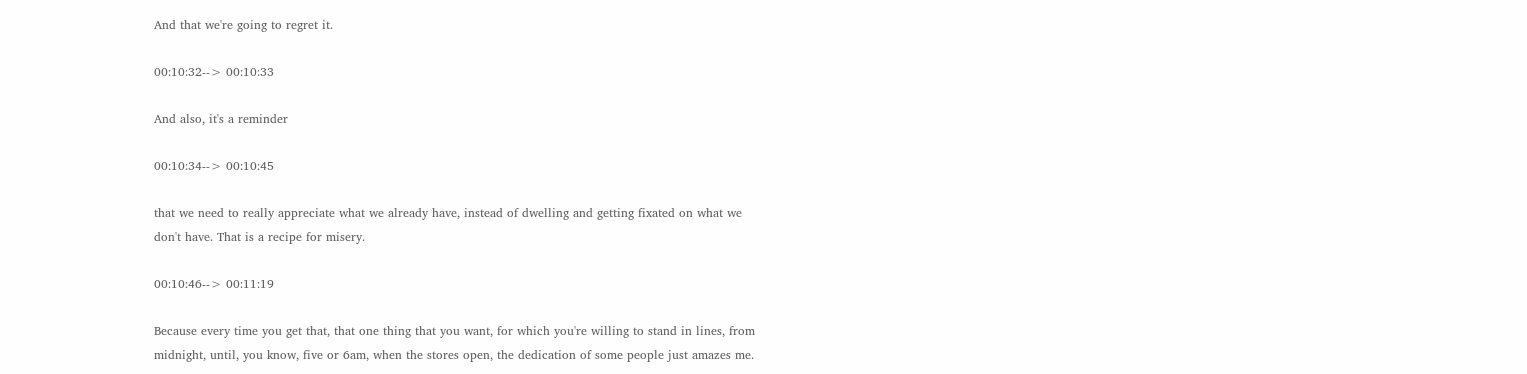And that we're going to regret it.

00:10:32--> 00:10:33

And also, it's a reminder

00:10:34--> 00:10:45

that we need to really appreciate what we already have, instead of dwelling and getting fixated on what we don't have. That is a recipe for misery.

00:10:46--> 00:11:19

Because every time you get that, that one thing that you want, for which you're willing to stand in lines, from midnight, until, you know, five or 6am, when the stores open, the dedication of some people just amazes me.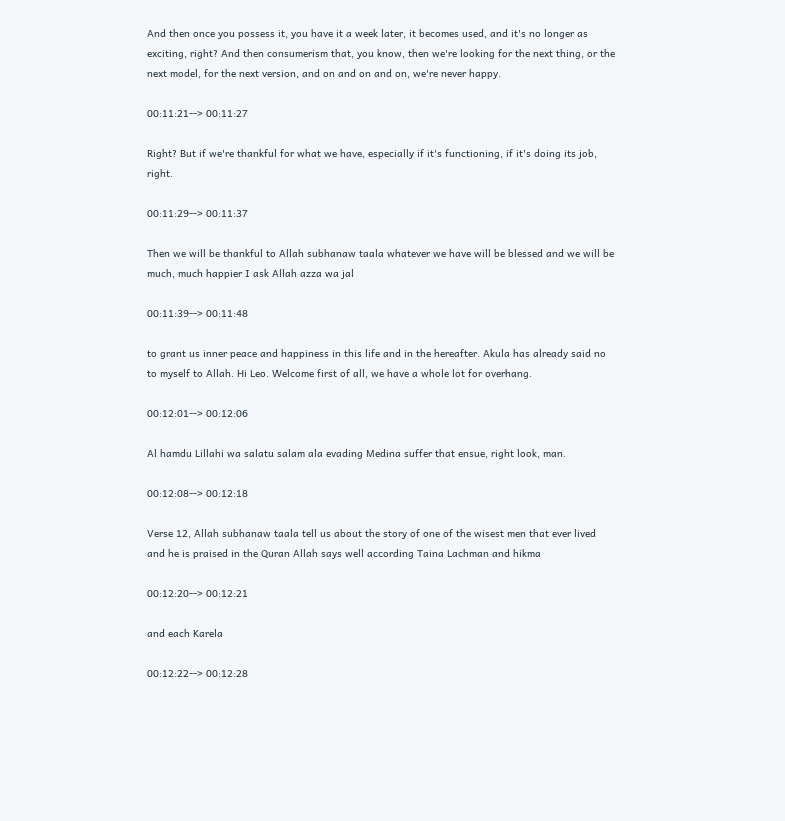And then once you possess it, you have it a week later, it becomes used, and it's no longer as exciting, right? And then consumerism that, you know, then we're looking for the next thing, or the next model, for the next version, and on and on and on, we're never happy.

00:11:21--> 00:11:27

Right? But if we're thankful for what we have, especially if it's functioning, if it's doing its job, right.

00:11:29--> 00:11:37

Then we will be thankful to Allah subhanaw taala whatever we have will be blessed and we will be much, much happier I ask Allah azza wa jal

00:11:39--> 00:11:48

to grant us inner peace and happiness in this life and in the hereafter. Akula has already said no to myself to Allah. Hi Leo. Welcome first of all, we have a whole lot for overhang.

00:12:01--> 00:12:06

Al hamdu Lillahi wa salatu salam ala evading Medina suffer that ensue, right look, man.

00:12:08--> 00:12:18

Verse 12, Allah subhanaw taala tell us about the story of one of the wisest men that ever lived and he is praised in the Quran Allah says well according Taina Lachman and hikma

00:12:20--> 00:12:21

and each Karela

00:12:22--> 00:12:28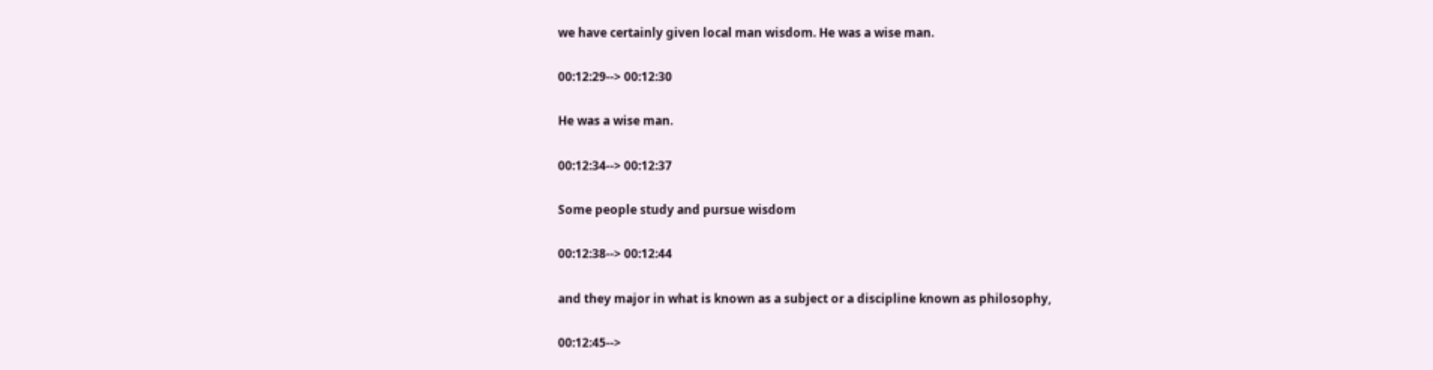we have certainly given local man wisdom. He was a wise man.

00:12:29--> 00:12:30

He was a wise man.

00:12:34--> 00:12:37

Some people study and pursue wisdom

00:12:38--> 00:12:44

and they major in what is known as a subject or a discipline known as philosophy,

00:12:45-->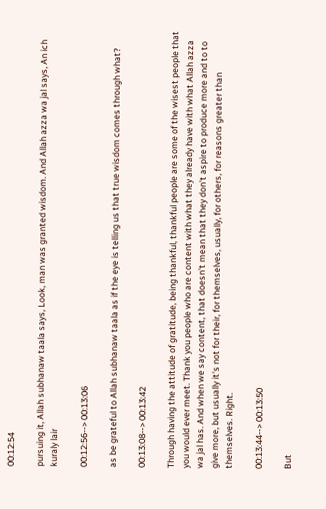00:12:54

pursuing it, Allah subhanaw taala says, Look, man was granted wisdom. And Allah azza wa jal says, An ich kuraly lair

00:12:56--> 00:13:06

as be grateful to Allah subhanaw taala as if the eye is telling us that true wisdom comes through what?

00:13:08--> 00:13:42

Through having the attitude of gratitude, being thankful, thankful people are some of the wisest people that you would ever meet. Thank you people who are content with what they already have with what Allah azza wa jal has. And when we say content, that doesn't mean that they don't aspire to produce more and to to give more, but usually it's not for their, for themselves, usually, for others, for reasons greater than themselves. Right.

00:13:44--> 00:13:50

But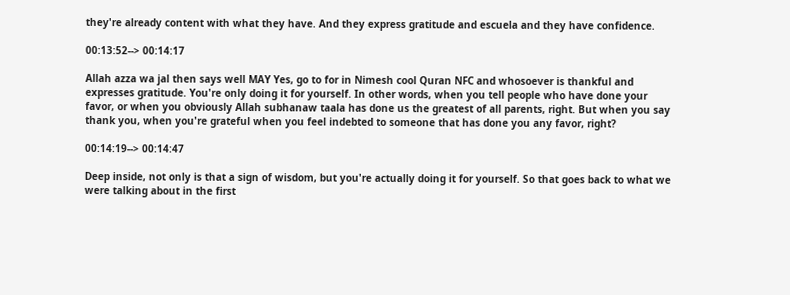they're already content with what they have. And they express gratitude and escuela and they have confidence.

00:13:52--> 00:14:17

Allah azza wa jal then says well MAY Yes, go to for in Nimesh cool Quran NFC and whosoever is thankful and expresses gratitude. You're only doing it for yourself. In other words, when you tell people who have done your favor, or when you obviously Allah subhanaw taala has done us the greatest of all parents, right. But when you say thank you, when you're grateful when you feel indebted to someone that has done you any favor, right?

00:14:19--> 00:14:47

Deep inside, not only is that a sign of wisdom, but you're actually doing it for yourself. So that goes back to what we were talking about in the first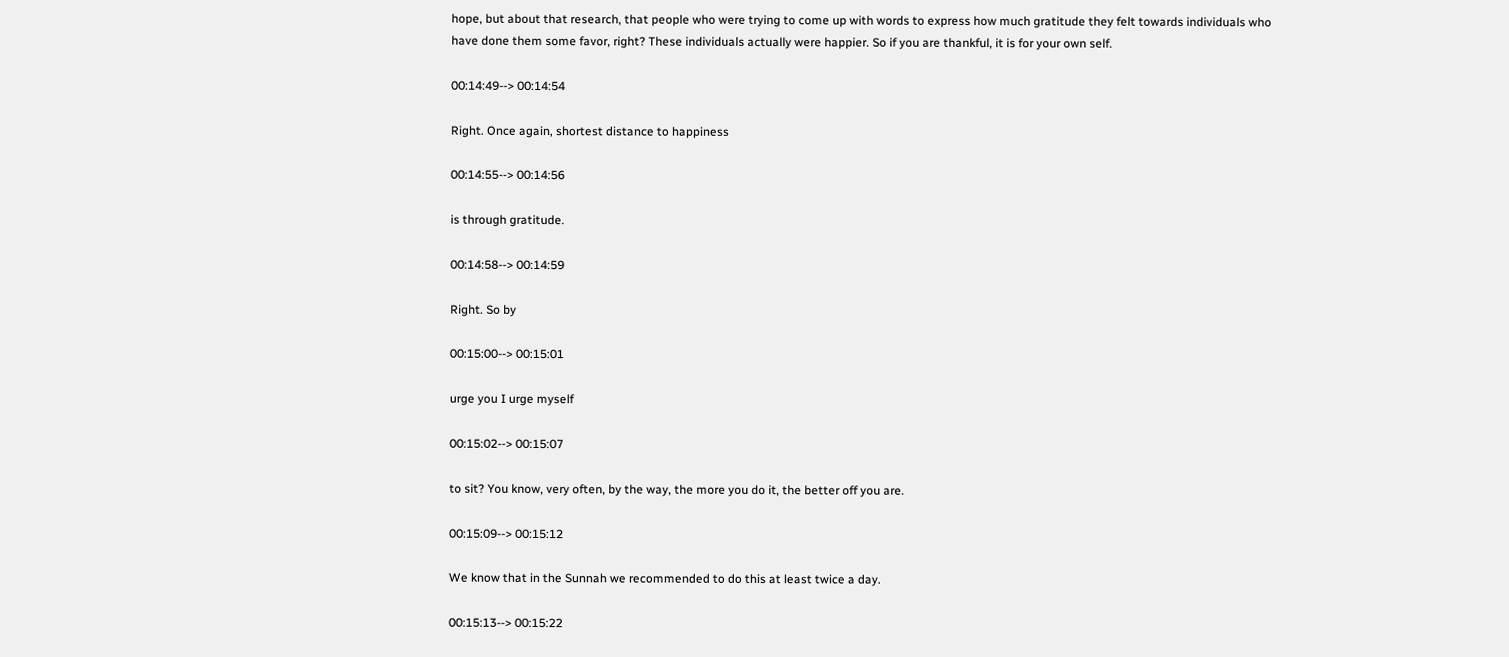hope, but about that research, that people who were trying to come up with words to express how much gratitude they felt towards individuals who have done them some favor, right? These individuals actually were happier. So if you are thankful, it is for your own self.

00:14:49--> 00:14:54

Right. Once again, shortest distance to happiness

00:14:55--> 00:14:56

is through gratitude.

00:14:58--> 00:14:59

Right. So by

00:15:00--> 00:15:01

urge you I urge myself

00:15:02--> 00:15:07

to sit? You know, very often, by the way, the more you do it, the better off you are.

00:15:09--> 00:15:12

We know that in the Sunnah we recommended to do this at least twice a day.

00:15:13--> 00:15:22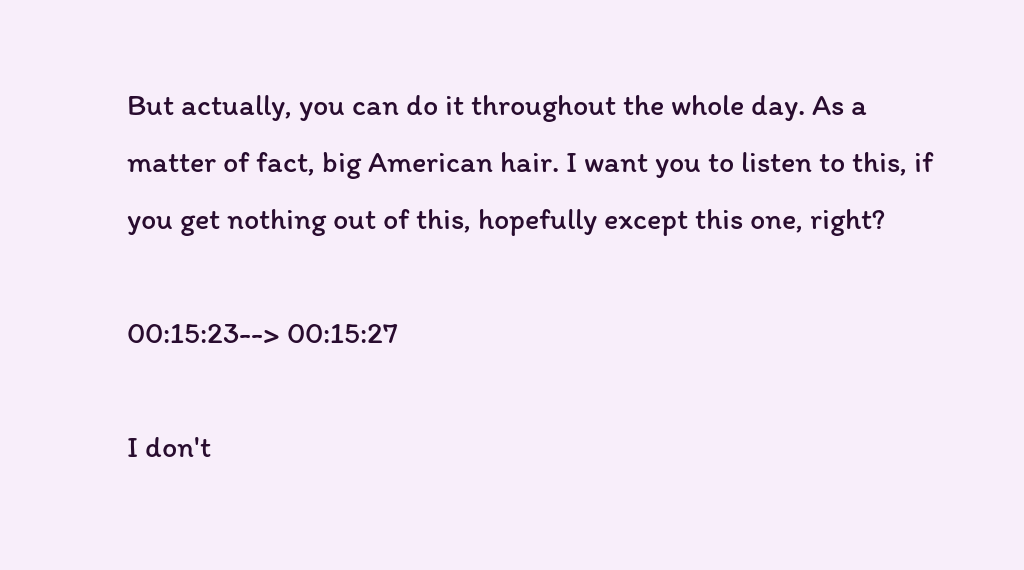But actually, you can do it throughout the whole day. As a matter of fact, big American hair. I want you to listen to this, if you get nothing out of this, hopefully except this one, right?

00:15:23--> 00:15:27

I don't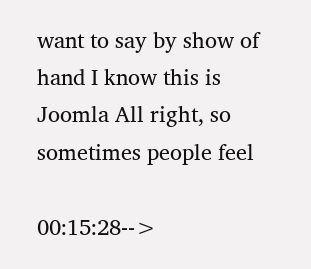want to say by show of hand I know this is Joomla All right, so sometimes people feel

00:15:28-->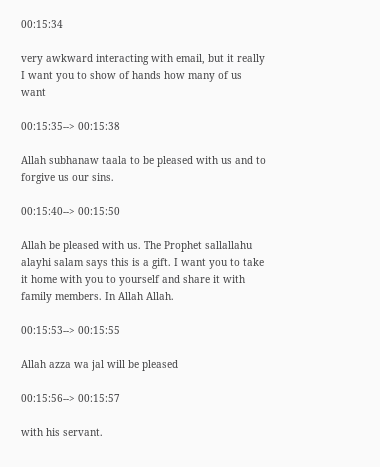00:15:34

very awkward interacting with email, but it really I want you to show of hands how many of us want

00:15:35--> 00:15:38

Allah subhanaw taala to be pleased with us and to forgive us our sins.

00:15:40--> 00:15:50

Allah be pleased with us. The Prophet sallallahu alayhi salam says this is a gift. I want you to take it home with you to yourself and share it with family members. In Allah Allah.

00:15:53--> 00:15:55

Allah azza wa jal will be pleased

00:15:56--> 00:15:57

with his servant.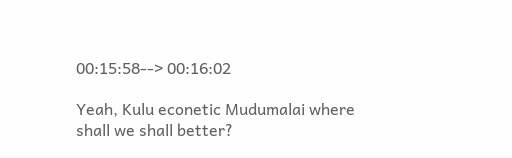00:15:58--> 00:16:02

Yeah, Kulu econetic Mudumalai where shall we shall better?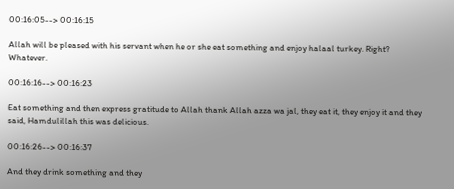00:16:05--> 00:16:15

Allah will be pleased with his servant when he or she eat something and enjoy halaal turkey. Right? Whatever.

00:16:16--> 00:16:23

Eat something and then express gratitude to Allah thank Allah azza wa jal, they eat it, they enjoy it and they said, Hamdulillah this was delicious.

00:16:26--> 00:16:37

And they drink something and they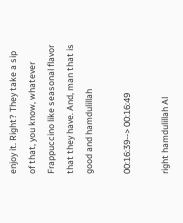enjoy it. Right? They take a sip of that, you know, whatever Frappuccino like seasonal flavor that they have. And, man that is good and hamdulillah

00:16:39--> 00:16:49

right hamdulillah Al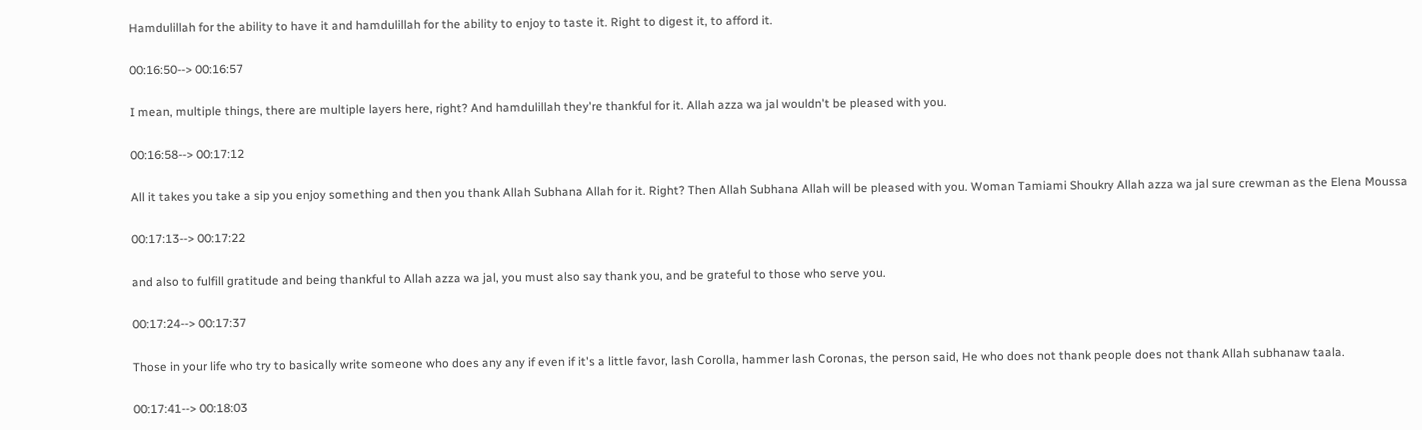Hamdulillah for the ability to have it and hamdulillah for the ability to enjoy to taste it. Right to digest it, to afford it.

00:16:50--> 00:16:57

I mean, multiple things, there are multiple layers here, right? And hamdulillah they're thankful for it. Allah azza wa jal wouldn't be pleased with you.

00:16:58--> 00:17:12

All it takes you take a sip you enjoy something and then you thank Allah Subhana Allah for it. Right? Then Allah Subhana Allah will be pleased with you. Woman Tamiami Shoukry Allah azza wa jal sure crewman as the Elena Moussa

00:17:13--> 00:17:22

and also to fulfill gratitude and being thankful to Allah azza wa jal, you must also say thank you, and be grateful to those who serve you.

00:17:24--> 00:17:37

Those in your life who try to basically write someone who does any any if even if it's a little favor, lash Corolla, hammer lash Coronas, the person said, He who does not thank people does not thank Allah subhanaw taala.

00:17:41--> 00:18:03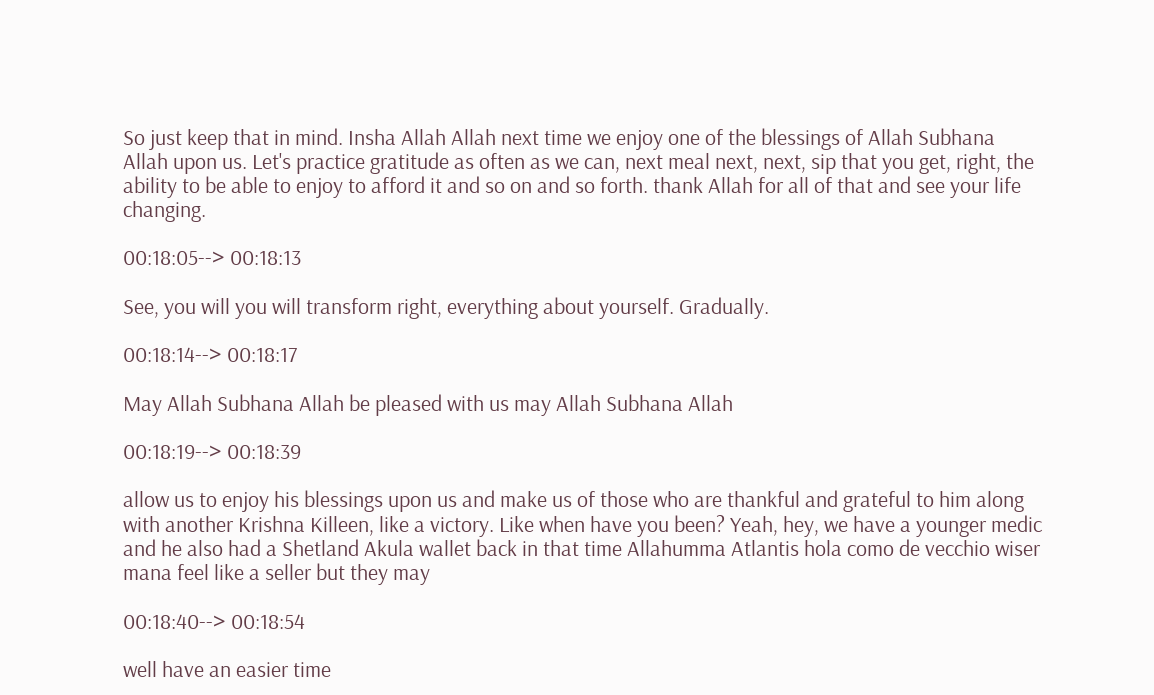So just keep that in mind. Insha Allah Allah next time we enjoy one of the blessings of Allah Subhana Allah upon us. Let's practice gratitude as often as we can, next meal next, next, sip that you get, right, the ability to be able to enjoy to afford it and so on and so forth. thank Allah for all of that and see your life changing.

00:18:05--> 00:18:13

See, you will you will transform right, everything about yourself. Gradually.

00:18:14--> 00:18:17

May Allah Subhana Allah be pleased with us may Allah Subhana Allah

00:18:19--> 00:18:39

allow us to enjoy his blessings upon us and make us of those who are thankful and grateful to him along with another Krishna Killeen, like a victory. Like when have you been? Yeah, hey, we have a younger medic and he also had a Shetland Akula wallet back in that time Allahumma Atlantis hola como de vecchio wiser mana feel like a seller but they may

00:18:40--> 00:18:54

well have an easier time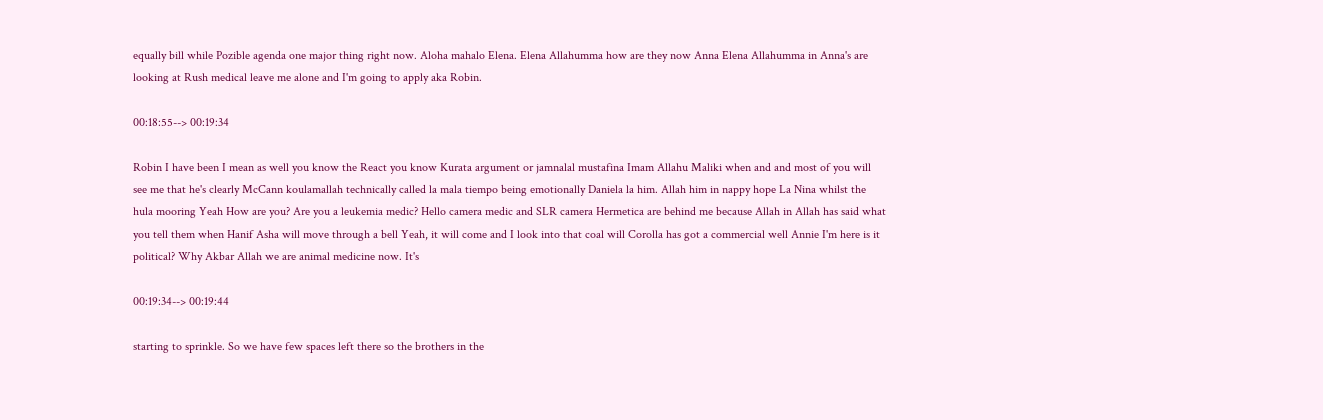equally bill while Pozible agenda one major thing right now. Aloha mahalo Elena. Elena Allahumma how are they now Anna Elena Allahumma in Anna's are looking at Rush medical leave me alone and I'm going to apply aka Robin.

00:18:55--> 00:19:34

Robin I have been I mean as well you know the React you know Kurata argument or jamnalal mustafina Imam Allahu Maliki when and and most of you will see me that he's clearly McCann koulamallah technically called la mala tiempo being emotionally Daniela la him. Allah him in nappy hope La Nina whilst the hula mooring Yeah How are you? Are you a leukemia medic? Hello camera medic and SLR camera Hermetica are behind me because Allah in Allah has said what you tell them when Hanif Asha will move through a bell Yeah, it will come and I look into that coal will Corolla has got a commercial well Annie I'm here is it political? Why Akbar Allah we are animal medicine now. It's

00:19:34--> 00:19:44

starting to sprinkle. So we have few spaces left there so the brothers in the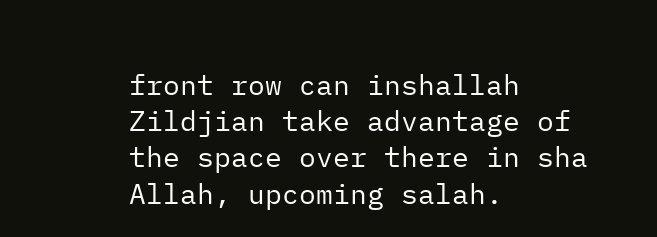front row can inshallah Zildjian take advantage of the space over there in sha Allah, upcoming salah.